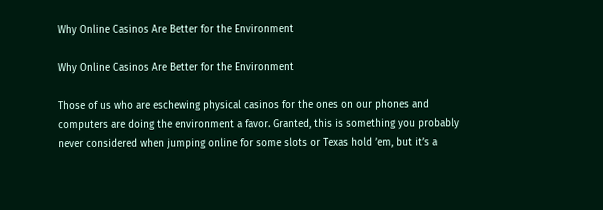Why Online Casinos Are Better for the Environment

Why Online Casinos Are Better for the Environment

Those of us who are eschewing physical casinos for the ones on our phones and computers are doing the environment a favor. Granted, this is something you probably never considered when jumping online for some slots or Texas hold ’em, but it’s a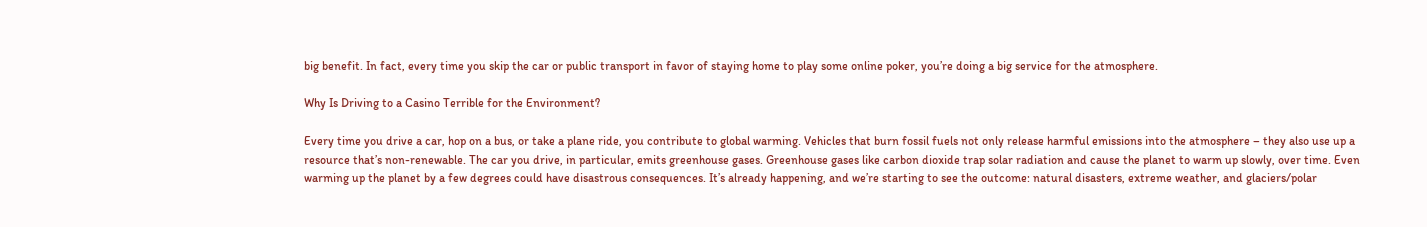big benefit. In fact, every time you skip the car or public transport in favor of staying home to play some online poker, you’re doing a big service for the atmosphere.

Why Is Driving to a Casino Terrible for the Environment?

Every time you drive a car, hop on a bus, or take a plane ride, you contribute to global warming. Vehicles that burn fossil fuels not only release harmful emissions into the atmosphere – they also use up a resource that’s non-renewable. The car you drive, in particular, emits greenhouse gases. Greenhouse gases like carbon dioxide trap solar radiation and cause the planet to warm up slowly, over time. Even warming up the planet by a few degrees could have disastrous consequences. It’s already happening, and we’re starting to see the outcome: natural disasters, extreme weather, and glaciers/polar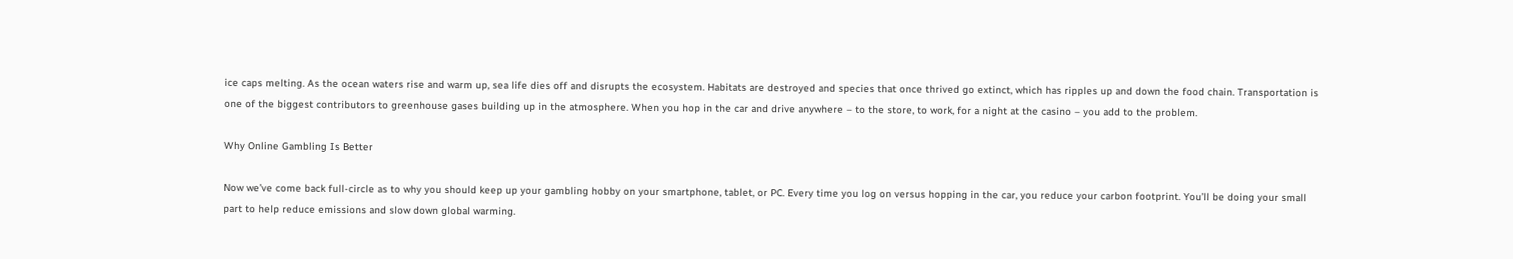ice caps melting. As the ocean waters rise and warm up, sea life dies off and disrupts the ecosystem. Habitats are destroyed and species that once thrived go extinct, which has ripples up and down the food chain. Transportation is one of the biggest contributors to greenhouse gases building up in the atmosphere. When you hop in the car and drive anywhere – to the store, to work, for a night at the casino – you add to the problem.

Why Online Gambling Is Better

Now we’ve come back full-circle as to why you should keep up your gambling hobby on your smartphone, tablet, or PC. Every time you log on versus hopping in the car, you reduce your carbon footprint. You’ll be doing your small part to help reduce emissions and slow down global warming.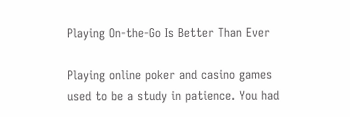Playing On-the-Go Is Better Than Ever

Playing online poker and casino games used to be a study in patience. You had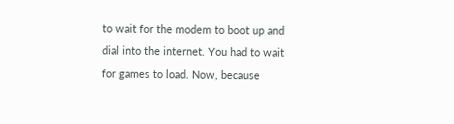to wait for the modem to boot up and dial into the internet. You had to wait for games to load. Now, because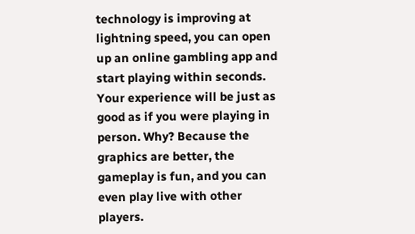technology is improving at lightning speed, you can open up an online gambling app and start playing within seconds. Your experience will be just as good as if you were playing in person. Why? Because the graphics are better, the gameplay is fun, and you can even play live with other players.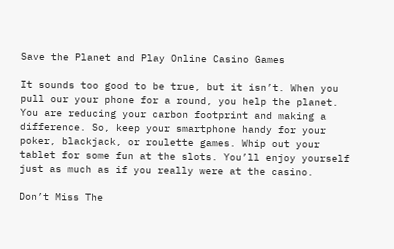Save the Planet and Play Online Casino Games

It sounds too good to be true, but it isn’t. When you pull our your phone for a round, you help the planet. You are reducing your carbon footprint and making a difference. So, keep your smartphone handy for your poker, blackjack, or roulette games. Whip out your tablet for some fun at the slots. You’ll enjoy yourself just as much as if you really were at the casino.

Don’t Miss The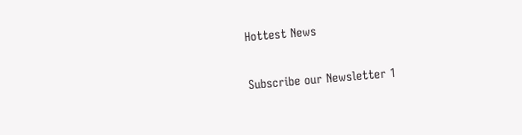Hottest News

Subscribe our Newsletter 1